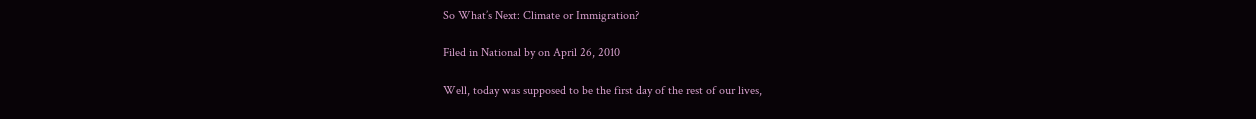So What’s Next: Climate or Immigration?

Filed in National by on April 26, 2010

Well, today was supposed to be the first day of the rest of our lives,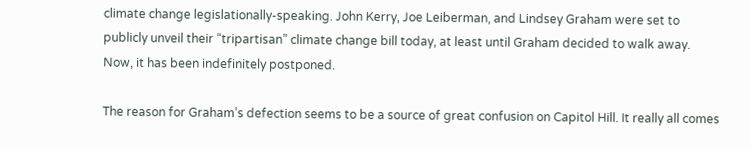climate change legislationally-speaking. John Kerry, Joe Leiberman, and Lindsey Graham were set to publicly unveil their “tripartisan” climate change bill today, at least until Graham decided to walk away. Now, it has been indefinitely postponed.

The reason for Graham’s defection seems to be a source of great confusion on Capitol Hill. It really all comes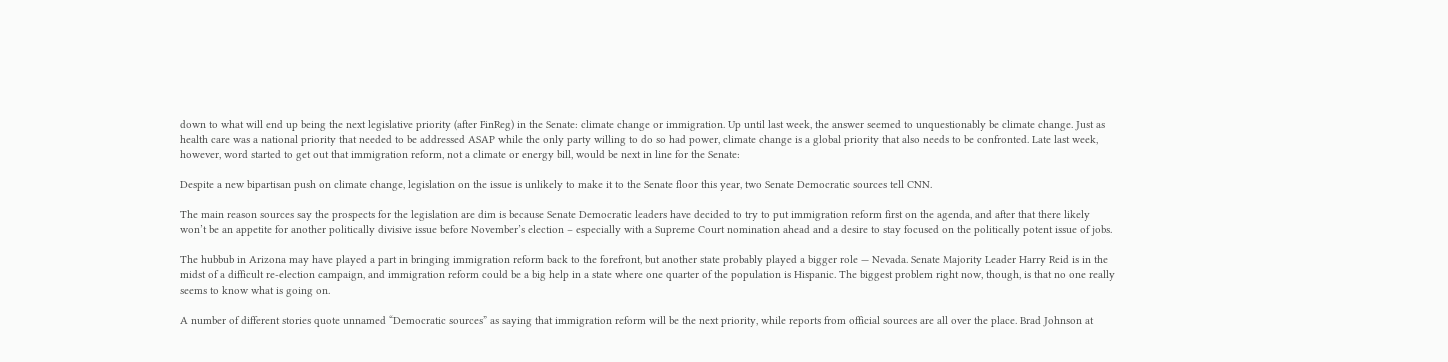down to what will end up being the next legislative priority (after FinReg) in the Senate: climate change or immigration. Up until last week, the answer seemed to unquestionably be climate change. Just as health care was a national priority that needed to be addressed ASAP while the only party willing to do so had power, climate change is a global priority that also needs to be confronted. Late last week, however, word started to get out that immigration reform, not a climate or energy bill, would be next in line for the Senate:

Despite a new bipartisan push on climate change, legislation on the issue is unlikely to make it to the Senate floor this year, two Senate Democratic sources tell CNN.

The main reason sources say the prospects for the legislation are dim is because Senate Democratic leaders have decided to try to put immigration reform first on the agenda, and after that there likely won’t be an appetite for another politically divisive issue before November’s election – especially with a Supreme Court nomination ahead and a desire to stay focused on the politically potent issue of jobs.

The hubbub in Arizona may have played a part in bringing immigration reform back to the forefront, but another state probably played a bigger role — Nevada. Senate Majority Leader Harry Reid is in the midst of a difficult re-election campaign, and immigration reform could be a big help in a state where one quarter of the population is Hispanic. The biggest problem right now, though, is that no one really seems to know what is going on.

A number of different stories quote unnamed “Democratic sources” as saying that immigration reform will be the next priority, while reports from official sources are all over the place. Brad Johnson at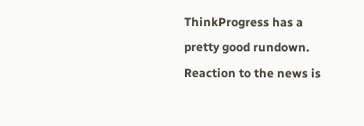ThinkProgress has a pretty good rundown.  Reaction to the news is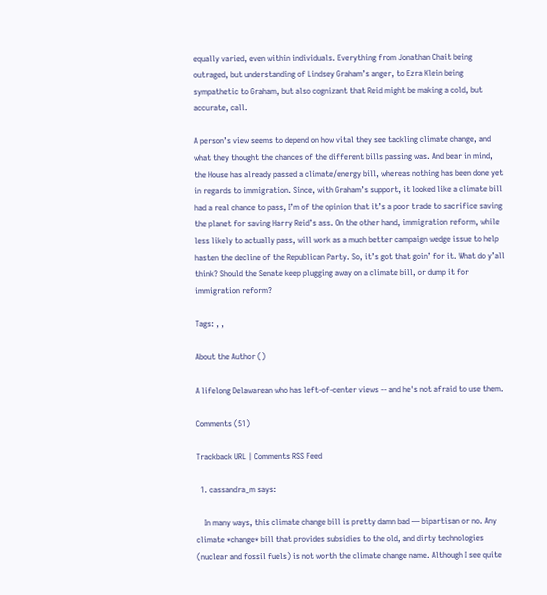equally varied, even within individuals. Everything from Jonathan Chait being outraged, but understanding of Lindsey Graham’s anger, to Ezra Klein being sympathetic to Graham, but also cognizant that Reid might be making a cold, but accurate, call.

A person’s view seems to depend on how vital they see tackling climate change, and what they thought the chances of the different bills passing was. And bear in mind, the House has already passed a climate/energy bill, whereas nothing has been done yet in regards to immigration. Since, with Graham’s support, it looked like a climate bill had a real chance to pass, I’m of the opinion that it’s a poor trade to sacrifice saving the planet for saving Harry Reid’s ass. On the other hand, immigration reform, while less likely to actually pass, will work as a much better campaign wedge issue to help hasten the decline of the Republican Party. So, it’s got that goin’ for it. What do y’all think? Should the Senate keep plugging away on a climate bill, or dump it for immigration reform?

Tags: , ,

About the Author ()

A lifelong Delawarean who has left-of-center views -- and he's not afraid to use them.

Comments (51)

Trackback URL | Comments RSS Feed

  1. cassandra_m says:

    In many ways, this climate change bill is pretty damn bad — bipartisan or no. Any climate *change* bill that provides subsidies to the old, and dirty technologies (nuclear and fossil fuels) is not worth the climate change name. Although I see quite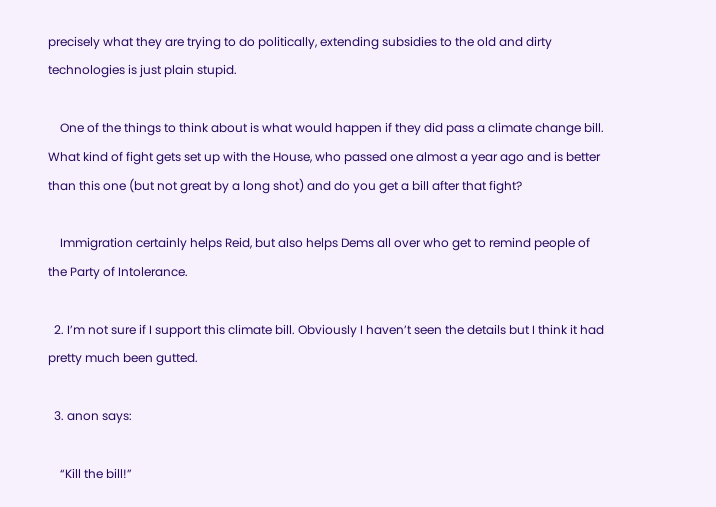precisely what they are trying to do politically, extending subsidies to the old and dirty technologies is just plain stupid.

    One of the things to think about is what would happen if they did pass a climate change bill. What kind of fight gets set up with the House, who passed one almost a year ago and is better than this one (but not great by a long shot) and do you get a bill after that fight?

    Immigration certainly helps Reid, but also helps Dems all over who get to remind people of the Party of Intolerance.

  2. I’m not sure if I support this climate bill. Obviously I haven’t seen the details but I think it had pretty much been gutted.

  3. anon says:

    “Kill the bill!”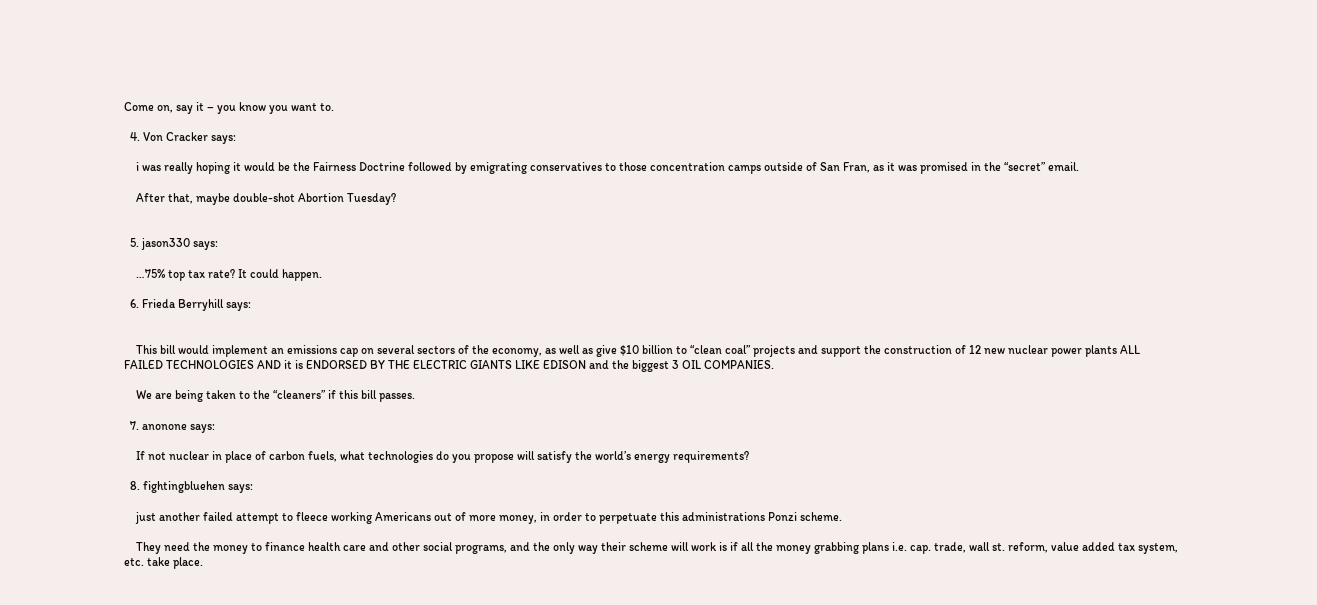Come on, say it – you know you want to.

  4. Von Cracker says:

    i was really hoping it would be the Fairness Doctrine followed by emigrating conservatives to those concentration camps outside of San Fran, as it was promised in the “secret” email.

    After that, maybe double-shot Abortion Tuesday?


  5. jason330 says:

    …75% top tax rate? It could happen.

  6. Frieda Berryhill says:


    This bill would implement an emissions cap on several sectors of the economy, as well as give $10 billion to “clean coal” projects and support the construction of 12 new nuclear power plants ALL FAILED TECHNOLOGIES AND it is ENDORSED BY THE ELECTRIC GIANTS LIKE EDISON and the biggest 3 OIL COMPANIES.

    We are being taken to the “cleaners” if this bill passes.

  7. anonone says:

    If not nuclear in place of carbon fuels, what technologies do you propose will satisfy the world’s energy requirements?

  8. fightingbluehen says:

    just another failed attempt to fleece working Americans out of more money, in order to perpetuate this administrations Ponzi scheme.

    They need the money to finance health care and other social programs, and the only way their scheme will work is if all the money grabbing plans i.e. cap. trade, wall st. reform, value added tax system, etc. take place.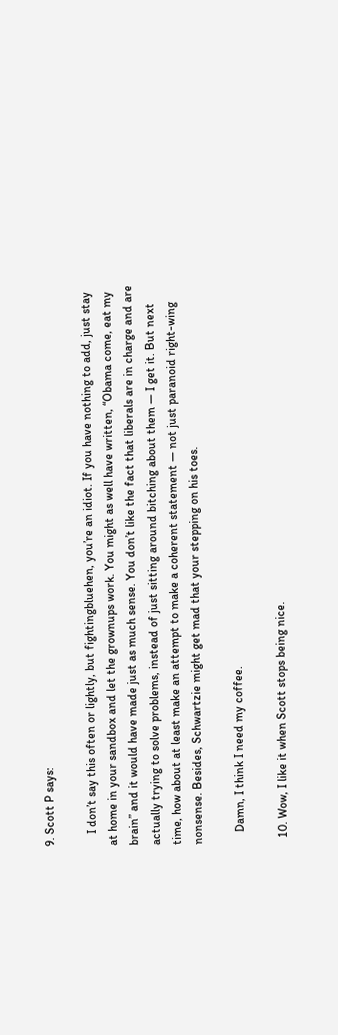9. Scott P says:

    I don’t say this often or lightly, but fightingbluehen, you’re an idiot. If you have nothing to add, just stay at home in your sandbox and let the grownups work. You might as well have written, “Obama come, eat my brain” and it would have made just as much sense. You don’t like the fact that liberals are in charge and are actually trying to solve problems, instead of just sitting around bitching about them — I get it. But next time, how about at least make an attempt to make a coherent statement — not just paranoid right-wing nonsense. Besides, Schwartzie might get mad that your stepping on his toes.

    Damn, I think I need my coffee.

  10. Wow, I like it when Scott stops being nice.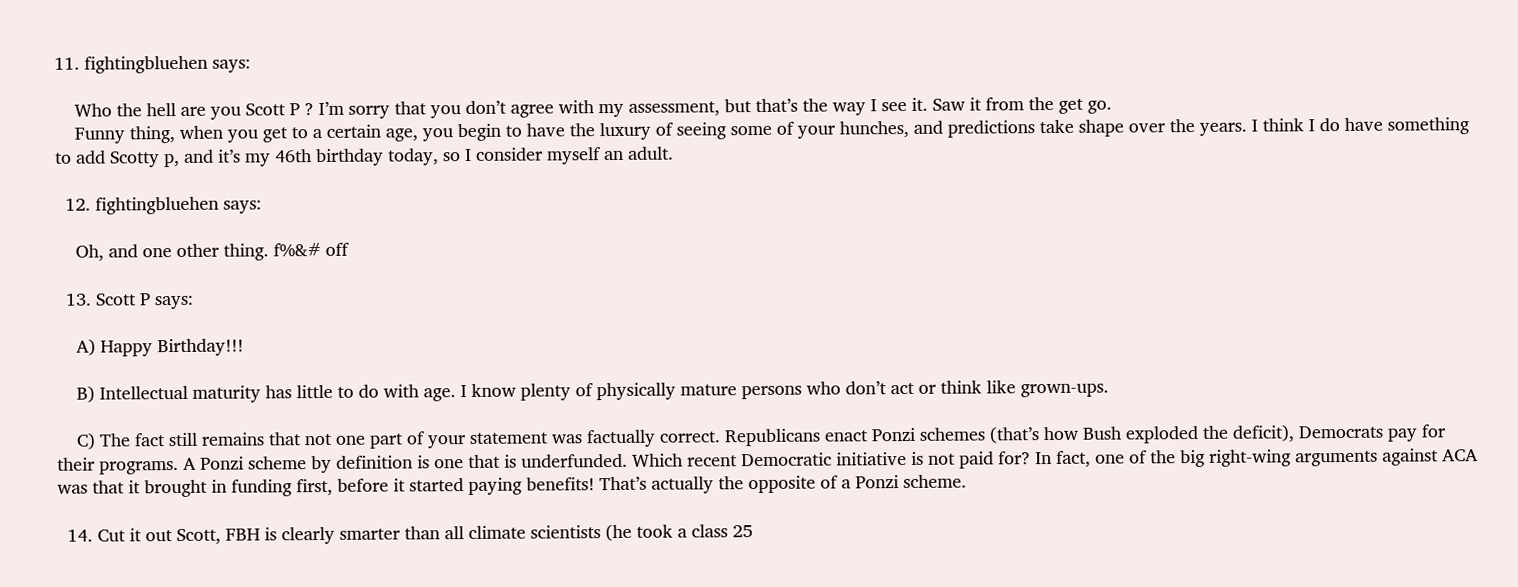11. fightingbluehen says:

    Who the hell are you Scott P ? I’m sorry that you don’t agree with my assessment, but that’s the way I see it. Saw it from the get go.
    Funny thing, when you get to a certain age, you begin to have the luxury of seeing some of your hunches, and predictions take shape over the years. I think I do have something to add Scotty p, and it’s my 46th birthday today, so I consider myself an adult.

  12. fightingbluehen says:

    Oh, and one other thing. f%&# off

  13. Scott P says:

    A) Happy Birthday!!!

    B) Intellectual maturity has little to do with age. I know plenty of physically mature persons who don’t act or think like grown-ups.

    C) The fact still remains that not one part of your statement was factually correct. Republicans enact Ponzi schemes (that’s how Bush exploded the deficit), Democrats pay for their programs. A Ponzi scheme by definition is one that is underfunded. Which recent Democratic initiative is not paid for? In fact, one of the big right-wing arguments against ACA was that it brought in funding first, before it started paying benefits! That’s actually the opposite of a Ponzi scheme.

  14. Cut it out Scott, FBH is clearly smarter than all climate scientists (he took a class 25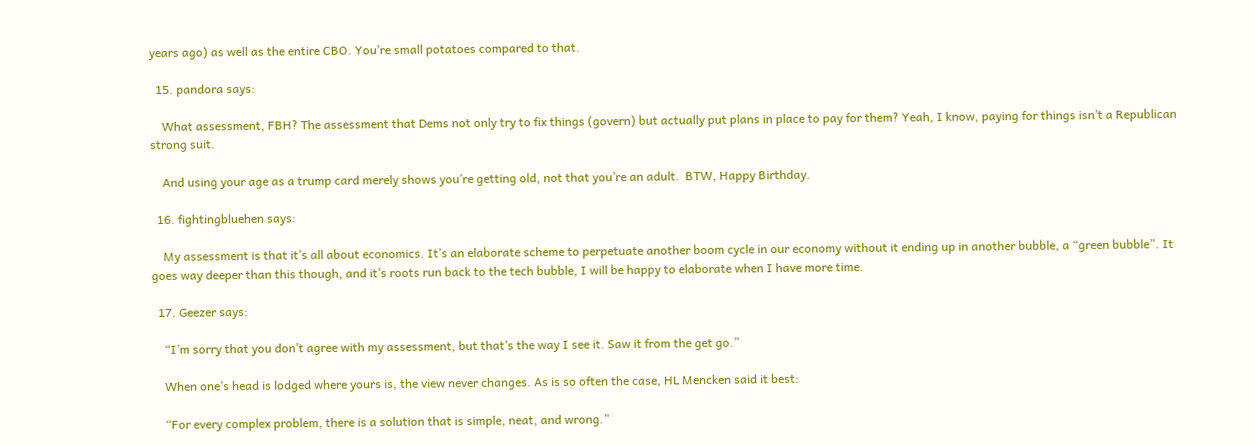years ago) as well as the entire CBO. You’re small potatoes compared to that.

  15. pandora says:

    What assessment, FBH? The assessment that Dems not only try to fix things (govern) but actually put plans in place to pay for them? Yeah, I know, paying for things isn’t a Republican strong suit.

    And using your age as a trump card merely shows you’re getting old, not that you’re an adult.  BTW, Happy Birthday.

  16. fightingbluehen says:

    My assessment is that it’s all about economics. It’s an elaborate scheme to perpetuate another boom cycle in our economy without it ending up in another bubble, a “green bubble”. It goes way deeper than this though, and it’s roots run back to the tech bubble, I will be happy to elaborate when I have more time.

  17. Geezer says:

    “I’m sorry that you don’t agree with my assessment, but that’s the way I see it. Saw it from the get go.”

    When one’s head is lodged where yours is, the view never changes. As is so often the case, HL Mencken said it best:

    “For every complex problem, there is a solution that is simple, neat, and wrong.”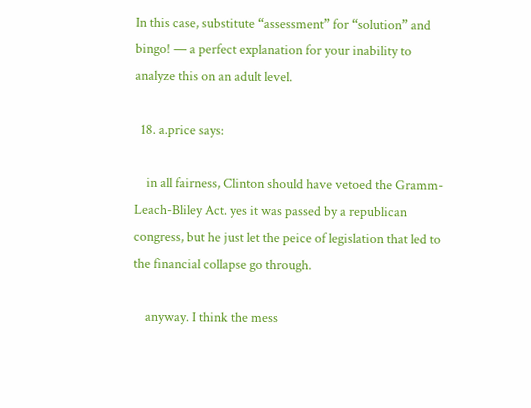In this case, substitute “assessment” for “solution” and bingo! — a perfect explanation for your inability to analyze this on an adult level.

  18. a.price says:

    in all fairness, Clinton should have vetoed the Gramm-Leach-Bliley Act. yes it was passed by a republican congress, but he just let the peice of legislation that led to the financial collapse go through.

    anyway. I think the mess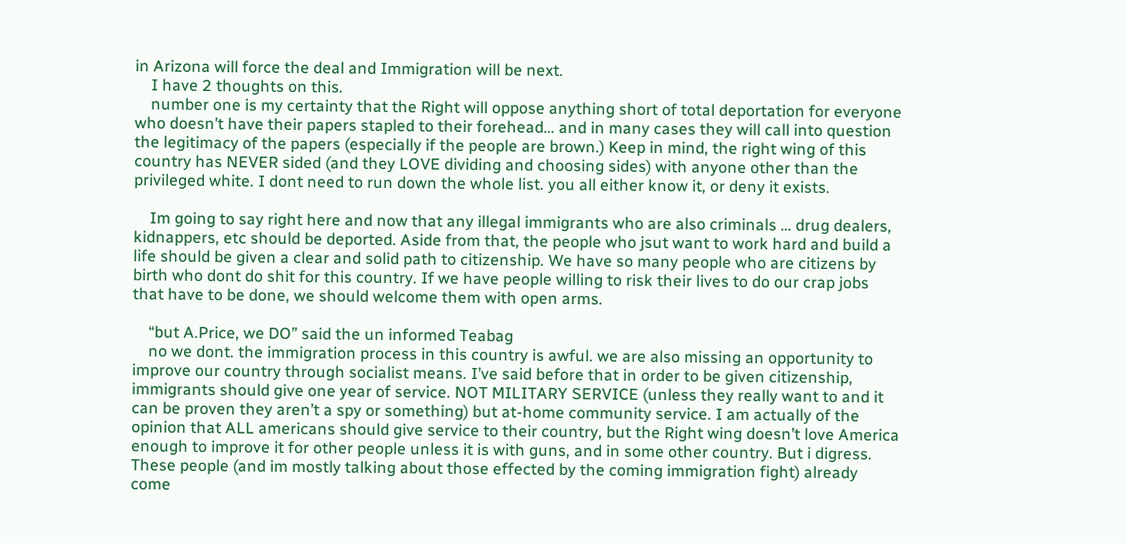in Arizona will force the deal and Immigration will be next.
    I have 2 thoughts on this.
    number one is my certainty that the Right will oppose anything short of total deportation for everyone who doesn’t have their papers stapled to their forehead… and in many cases they will call into question the legitimacy of the papers (especially if the people are brown.) Keep in mind, the right wing of this country has NEVER sided (and they LOVE dividing and choosing sides) with anyone other than the privileged white. I dont need to run down the whole list. you all either know it, or deny it exists.

    Im going to say right here and now that any illegal immigrants who are also criminals … drug dealers, kidnappers, etc should be deported. Aside from that, the people who jsut want to work hard and build a life should be given a clear and solid path to citizenship. We have so many people who are citizens by birth who dont do shit for this country. If we have people willing to risk their lives to do our crap jobs that have to be done, we should welcome them with open arms.

    “but A.Price, we DO” said the un informed Teabag
    no we dont. the immigration process in this country is awful. we are also missing an opportunity to improve our country through socialist means. I’ve said before that in order to be given citizenship, immigrants should give one year of service. NOT MILITARY SERVICE (unless they really want to and it can be proven they aren’t a spy or something) but at-home community service. I am actually of the opinion that ALL americans should give service to their country, but the Right wing doesn’t love America enough to improve it for other people unless it is with guns, and in some other country. But i digress. These people (and im mostly talking about those effected by the coming immigration fight) already come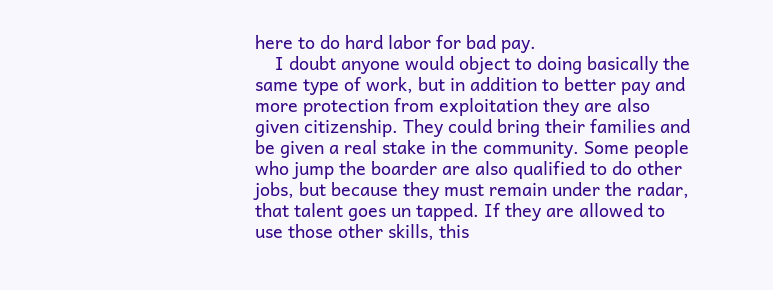here to do hard labor for bad pay.
    I doubt anyone would object to doing basically the same type of work, but in addition to better pay and more protection from exploitation they are also given citizenship. They could bring their families and be given a real stake in the community. Some people who jump the boarder are also qualified to do other jobs, but because they must remain under the radar, that talent goes un tapped. If they are allowed to use those other skills, this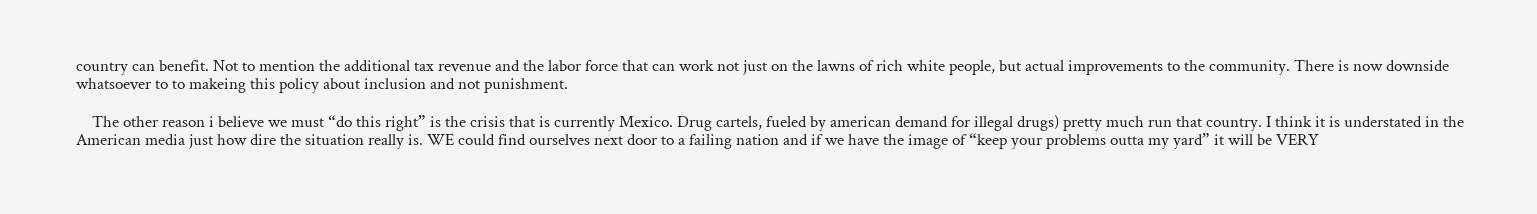country can benefit. Not to mention the additional tax revenue and the labor force that can work not just on the lawns of rich white people, but actual improvements to the community. There is now downside whatsoever to to makeing this policy about inclusion and not punishment.

    The other reason i believe we must “do this right” is the crisis that is currently Mexico. Drug cartels, fueled by american demand for illegal drugs) pretty much run that country. I think it is understated in the American media just how dire the situation really is. WE could find ourselves next door to a failing nation and if we have the image of “keep your problems outta my yard” it will be VERY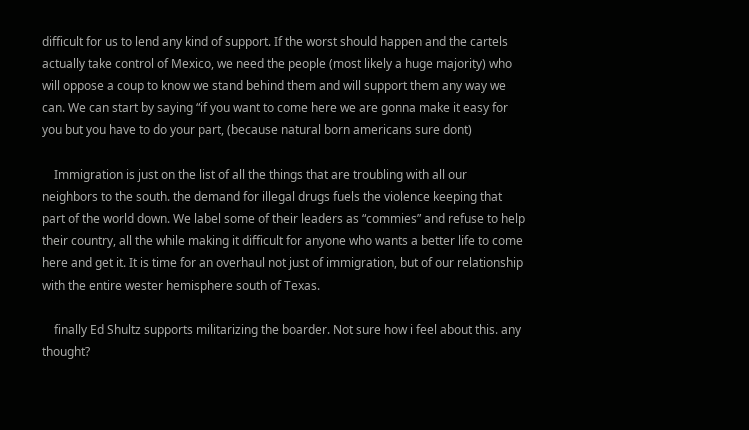difficult for us to lend any kind of support. If the worst should happen and the cartels actually take control of Mexico, we need the people (most likely a huge majority) who will oppose a coup to know we stand behind them and will support them any way we can. We can start by saying “if you want to come here we are gonna make it easy for you but you have to do your part, (because natural born americans sure dont)

    Immigration is just on the list of all the things that are troubling with all our neighbors to the south. the demand for illegal drugs fuels the violence keeping that part of the world down. We label some of their leaders as “commies” and refuse to help their country, all the while making it difficult for anyone who wants a better life to come here and get it. It is time for an overhaul not just of immigration, but of our relationship with the entire wester hemisphere south of Texas.

    finally Ed Shultz supports militarizing the boarder. Not sure how i feel about this. any thought?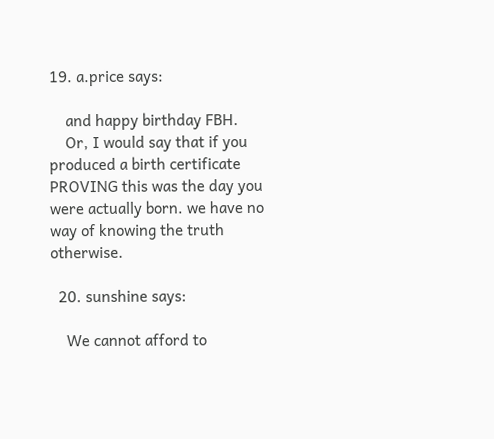19. a.price says:

    and happy birthday FBH.
    Or, I would say that if you produced a birth certificate PROVING this was the day you were actually born. we have no way of knowing the truth otherwise.

  20. sunshine says:

    We cannot afford to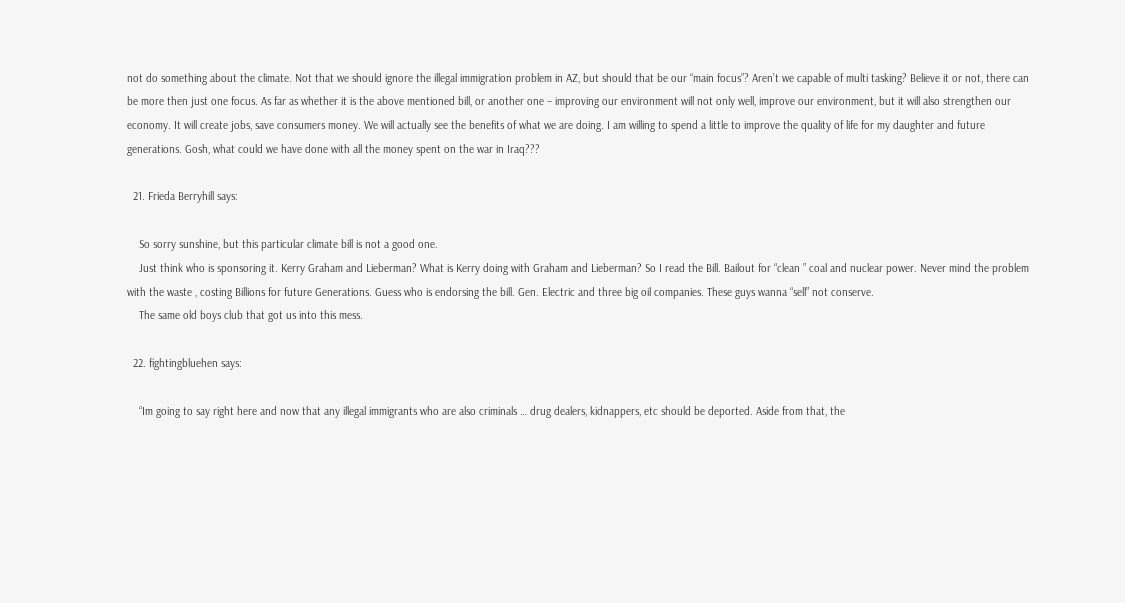not do something about the climate. Not that we should ignore the illegal immigration problem in AZ, but should that be our “main focus”? Aren’t we capable of multi tasking? Believe it or not, there can be more then just one focus. As far as whether it is the above mentioned bill, or another one – improving our environment will not only well, improve our environment, but it will also strengthen our economy. It will create jobs, save consumers money. We will actually see the benefits of what we are doing. I am willing to spend a little to improve the quality of life for my daughter and future generations. Gosh, what could we have done with all the money spent on the war in Iraq???

  21. Frieda Berryhill says:

    So sorry sunshine, but this particular climate bill is not a good one.
    Just think who is sponsoring it. Kerry Graham and Lieberman? What is Kerry doing with Graham and Lieberman? So I read the Bill. Bailout for “clean ” coal and nuclear power. Never mind the problem with the waste , costing Billions for future Generations. Guess who is endorsing the bill. Gen. Electric and three big oil companies. These guys wanna “sell” not conserve.
    The same old boys club that got us into this mess.

  22. fightingbluehen says:

    “Im going to say right here and now that any illegal immigrants who are also criminals … drug dealers, kidnappers, etc should be deported. Aside from that, the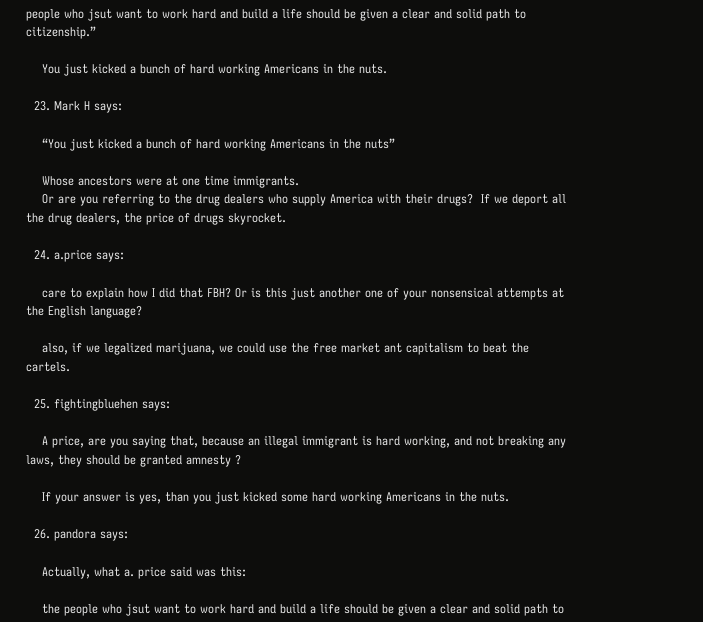people who jsut want to work hard and build a life should be given a clear and solid path to citizenship.”

    You just kicked a bunch of hard working Americans in the nuts.

  23. Mark H says:

    “You just kicked a bunch of hard working Americans in the nuts”

    Whose ancestors were at one time immigrants.
    Or are you referring to the drug dealers who supply America with their drugs?  If we deport all the drug dealers, the price of drugs skyrocket.

  24. a.price says:

    care to explain how I did that FBH? Or is this just another one of your nonsensical attempts at the English language?

    also, if we legalized marijuana, we could use the free market ant capitalism to beat the cartels.

  25. fightingbluehen says:

    A price, are you saying that, because an illegal immigrant is hard working, and not breaking any laws, they should be granted amnesty ?

    If your answer is yes, than you just kicked some hard working Americans in the nuts.

  26. pandora says:

    Actually, what a. price said was this:

    the people who jsut want to work hard and build a life should be given a clear and solid path to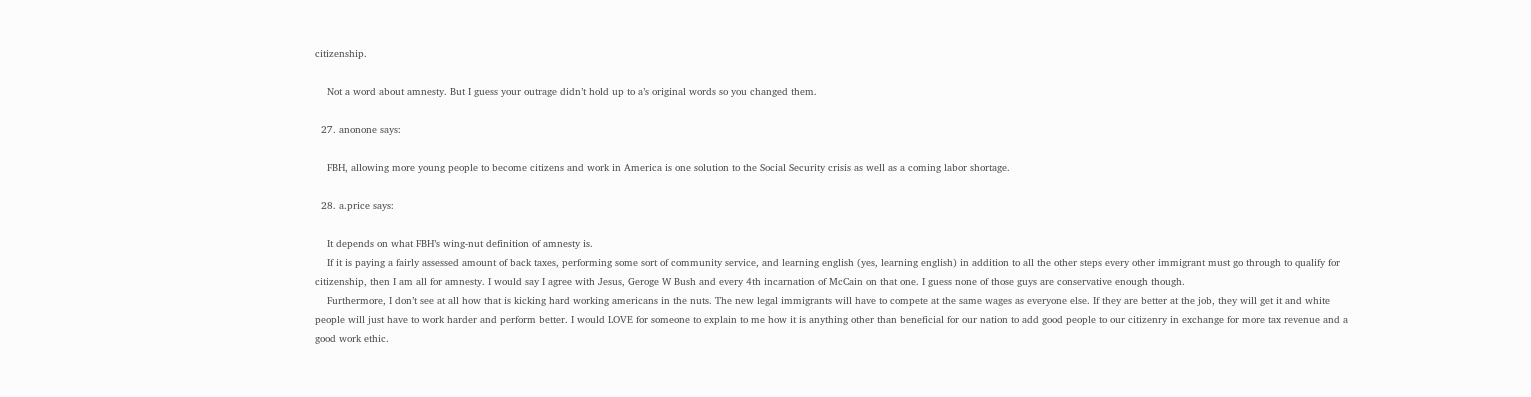citizenship.

    Not a word about amnesty. But I guess your outrage didn’t hold up to a’s original words so you changed them.

  27. anonone says:

    FBH, allowing more young people to become citizens and work in America is one solution to the Social Security crisis as well as a coming labor shortage.

  28. a.price says:

    It depends on what FBH’s wing-nut definition of amnesty is.
    If it is paying a fairly assessed amount of back taxes, performing some sort of community service, and learning english (yes, learning english) in addition to all the other steps every other immigrant must go through to qualify for citizenship, then I am all for amnesty. I would say I agree with Jesus, Geroge W Bush and every 4th incarnation of McCain on that one. I guess none of those guys are conservative enough though.
    Furthermore, I don’t see at all how that is kicking hard working americans in the nuts. The new legal immigrants will have to compete at the same wages as everyone else. If they are better at the job, they will get it and white people will just have to work harder and perform better. I would LOVE for someone to explain to me how it is anything other than beneficial for our nation to add good people to our citizenry in exchange for more tax revenue and a good work ethic.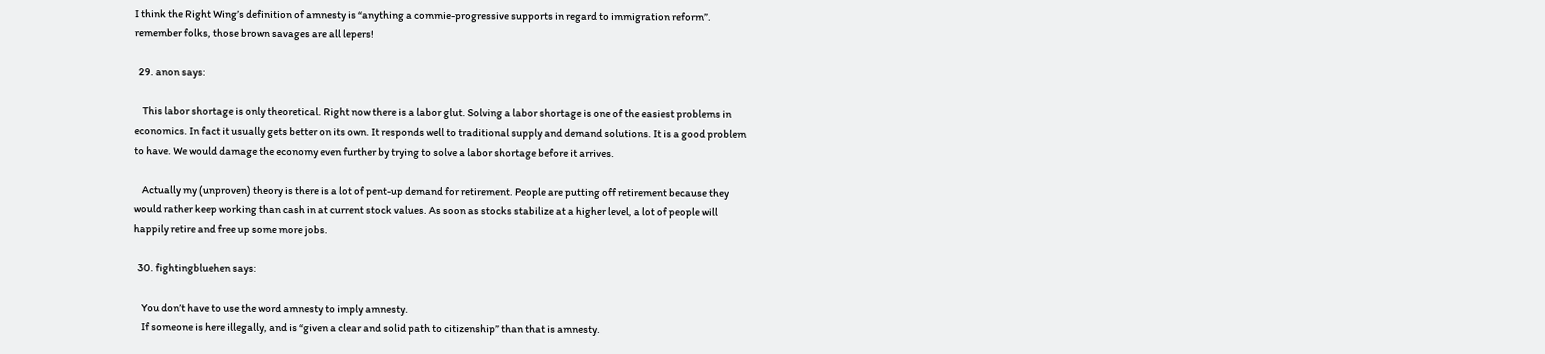I think the Right Wing’s definition of amnesty is “anything a commie-progressive supports in regard to immigration reform”. remember folks, those brown savages are all lepers!

  29. anon says:

    This labor shortage is only theoretical. Right now there is a labor glut. Solving a labor shortage is one of the easiest problems in economics. In fact it usually gets better on its own. It responds well to traditional supply and demand solutions. It is a good problem to have. We would damage the economy even further by trying to solve a labor shortage before it arrives.

    Actually my (unproven) theory is there is a lot of pent-up demand for retirement. People are putting off retirement because they would rather keep working than cash in at current stock values. As soon as stocks stabilize at a higher level, a lot of people will happily retire and free up some more jobs.

  30. fightingbluehen says:

    You don’t have to use the word amnesty to imply amnesty.
    If someone is here illegally, and is “given a clear and solid path to citizenship” than that is amnesty.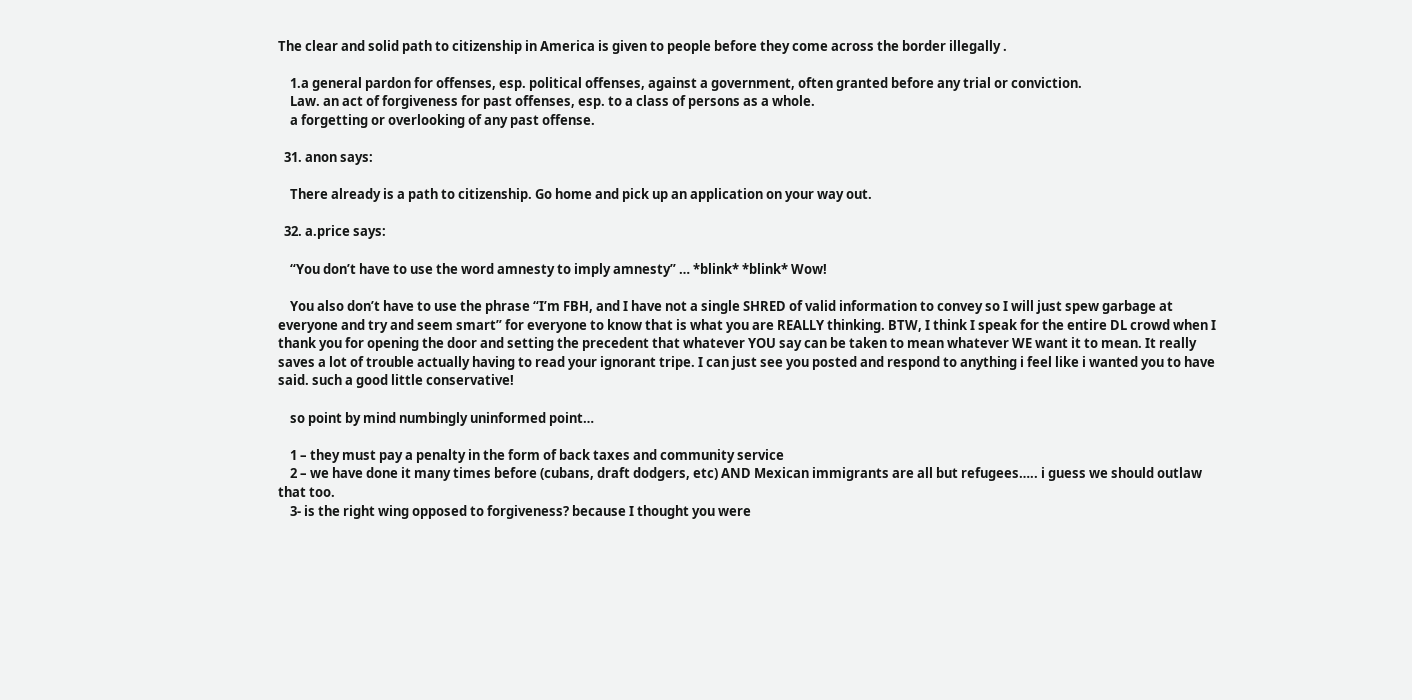The clear and solid path to citizenship in America is given to people before they come across the border illegally .

    1.a general pardon for offenses, esp. political offenses, against a government, often granted before any trial or conviction.
    Law. an act of forgiveness for past offenses, esp. to a class of persons as a whole.
    a forgetting or overlooking of any past offense.

  31. anon says:

    There already is a path to citizenship. Go home and pick up an application on your way out.

  32. a.price says:

    “You don’t have to use the word amnesty to imply amnesty” … *blink* *blink* Wow!

    You also don’t have to use the phrase “I’m FBH, and I have not a single SHRED of valid information to convey so I will just spew garbage at everyone and try and seem smart” for everyone to know that is what you are REALLY thinking. BTW, I think I speak for the entire DL crowd when I thank you for opening the door and setting the precedent that whatever YOU say can be taken to mean whatever WE want it to mean. It really saves a lot of trouble actually having to read your ignorant tripe. I can just see you posted and respond to anything i feel like i wanted you to have said. such a good little conservative!

    so point by mind numbingly uninformed point…

    1 – they must pay a penalty in the form of back taxes and community service
    2 – we have done it many times before (cubans, draft dodgers, etc) AND Mexican immigrants are all but refugees….. i guess we should outlaw that too.
    3- is the right wing opposed to forgiveness? because I thought you were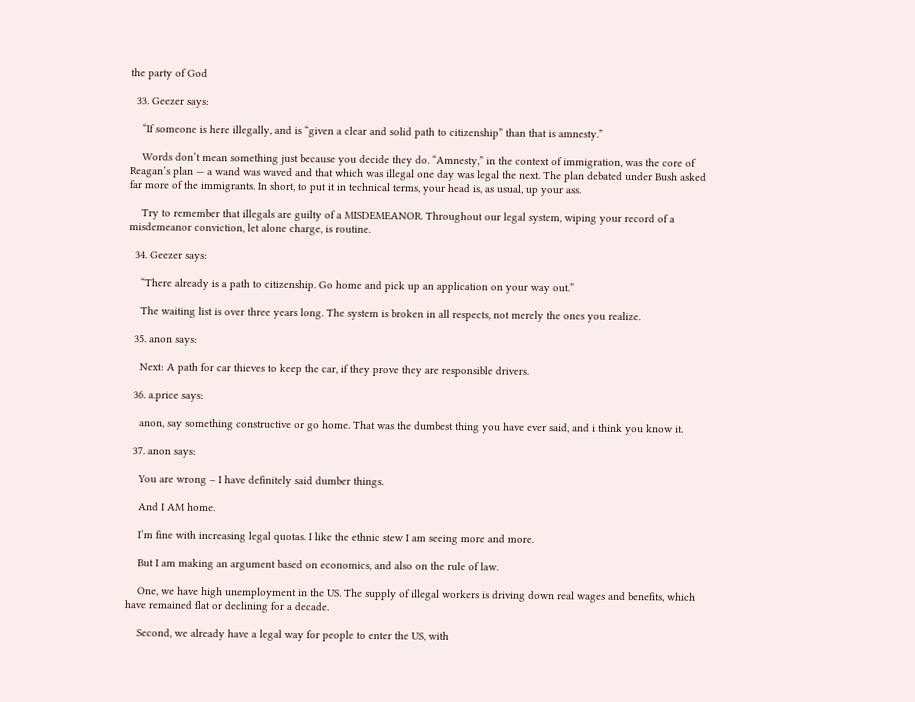the party of God

  33. Geezer says:

    “If someone is here illegally, and is “given a clear and solid path to citizenship” than that is amnesty.”

    Words don’t mean something just because you decide they do. “Amnesty,” in the context of immigration, was the core of Reagan’s plan — a wand was waved and that which was illegal one day was legal the next. The plan debated under Bush asked far more of the immigrants. In short, to put it in technical terms, your head is, as usual, up your ass.

    Try to remember that illegals are guilty of a MISDEMEANOR. Throughout our legal system, wiping your record of a misdemeanor conviction, let alone charge, is routine.

  34. Geezer says:

    “There already is a path to citizenship. Go home and pick up an application on your way out.”

    The waiting list is over three years long. The system is broken in all respects, not merely the ones you realize.

  35. anon says:

    Next: A path for car thieves to keep the car, if they prove they are responsible drivers.

  36. a.price says:

    anon, say something constructive or go home. That was the dumbest thing you have ever said, and i think you know it.

  37. anon says:

    You are wrong – I have definitely said dumber things.

    And I AM home.

    I’m fine with increasing legal quotas. I like the ethnic stew I am seeing more and more.

    But I am making an argument based on economics, and also on the rule of law.

    One, we have high unemployment in the US. The supply of illegal workers is driving down real wages and benefits, which have remained flat or declining for a decade.

    Second, we already have a legal way for people to enter the US, with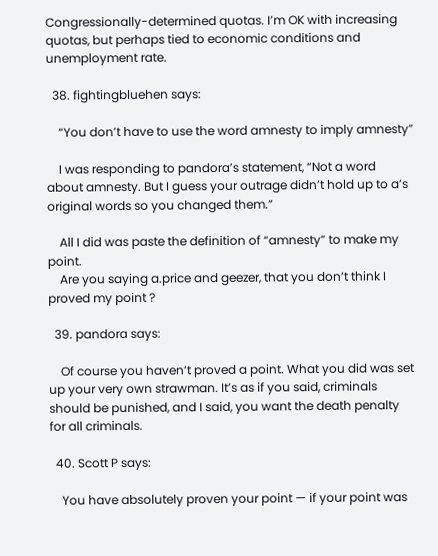Congressionally-determined quotas. I’m OK with increasing quotas, but perhaps tied to economic conditions and unemployment rate.

  38. fightingbluehen says:

    “You don’t have to use the word amnesty to imply amnesty”

    I was responding to pandora’s statement, “Not a word about amnesty. But I guess your outrage didn’t hold up to a’s original words so you changed them.”

    All I did was paste the definition of “amnesty” to make my point.
    Are you saying a.price and geezer, that you don’t think I proved my point ?

  39. pandora says:

    Of course you haven’t proved a point. What you did was set up your very own strawman. It’s as if you said, criminals should be punished, and I said, you want the death penalty for all criminals.

  40. Scott P says:

    You have absolutely proven your point — if your point was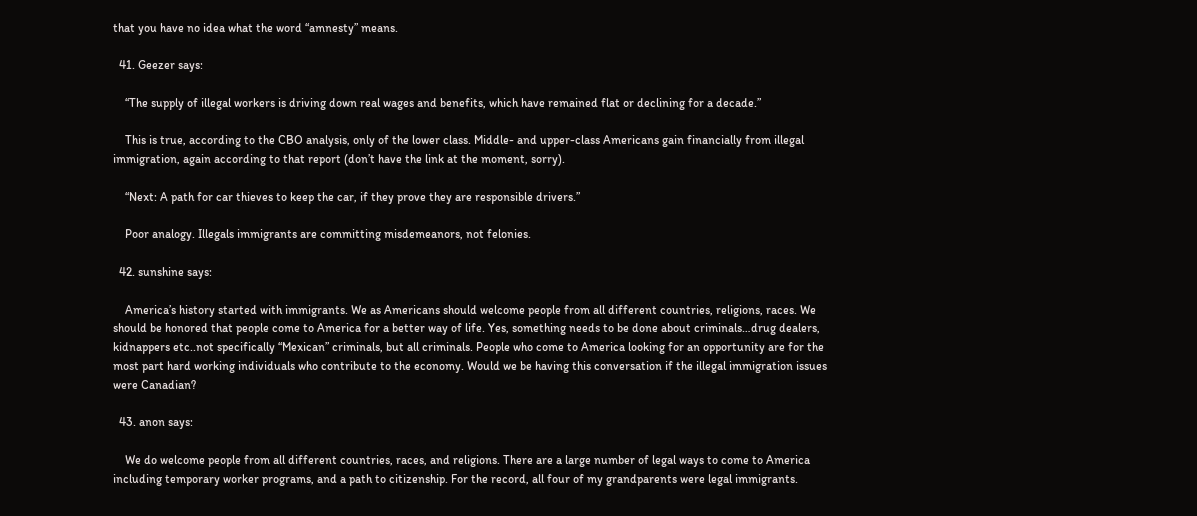that you have no idea what the word “amnesty” means.

  41. Geezer says:

    “The supply of illegal workers is driving down real wages and benefits, which have remained flat or declining for a decade.”

    This is true, according to the CBO analysis, only of the lower class. Middle- and upper-class Americans gain financially from illegal immigration, again according to that report (don’t have the link at the moment, sorry).

    “Next: A path for car thieves to keep the car, if they prove they are responsible drivers.”

    Poor analogy. Illegals immigrants are committing misdemeanors, not felonies.

  42. sunshine says:

    America’s history started with immigrants. We as Americans should welcome people from all different countries, religions, races. We should be honored that people come to America for a better way of life. Yes, something needs to be done about criminals…drug dealers, kidnappers etc..not specifically “Mexican” criminals, but all criminals. People who come to America looking for an opportunity are for the most part hard working individuals who contribute to the economy. Would we be having this conversation if the illegal immigration issues were Canadian?

  43. anon says:

    We do welcome people from all different countries, races, and religions. There are a large number of legal ways to come to America including temporary worker programs, and a path to citizenship. For the record, all four of my grandparents were legal immigrants.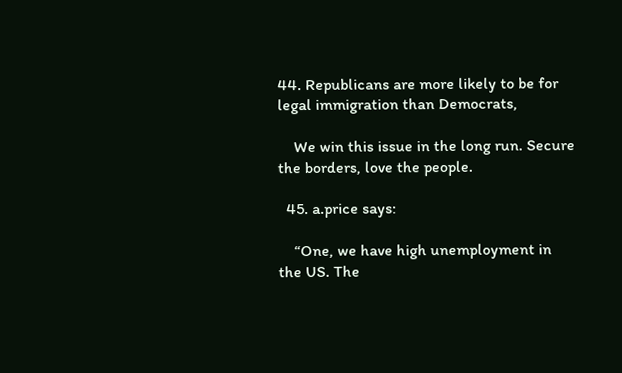44. Republicans are more likely to be for legal immigration than Democrats,

    We win this issue in the long run. Secure the borders, love the people.

  45. a.price says:

    “One, we have high unemployment in the US. The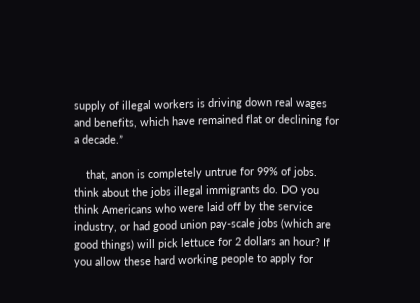supply of illegal workers is driving down real wages and benefits, which have remained flat or declining for a decade.”

    that, anon is completely untrue for 99% of jobs. think about the jobs illegal immigrants do. DO you think Americans who were laid off by the service industry, or had good union pay-scale jobs (which are good things) will pick lettuce for 2 dollars an hour? If you allow these hard working people to apply for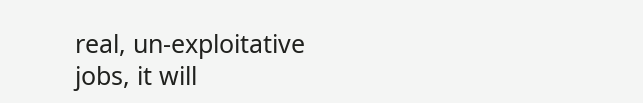real, un-exploitative jobs, it will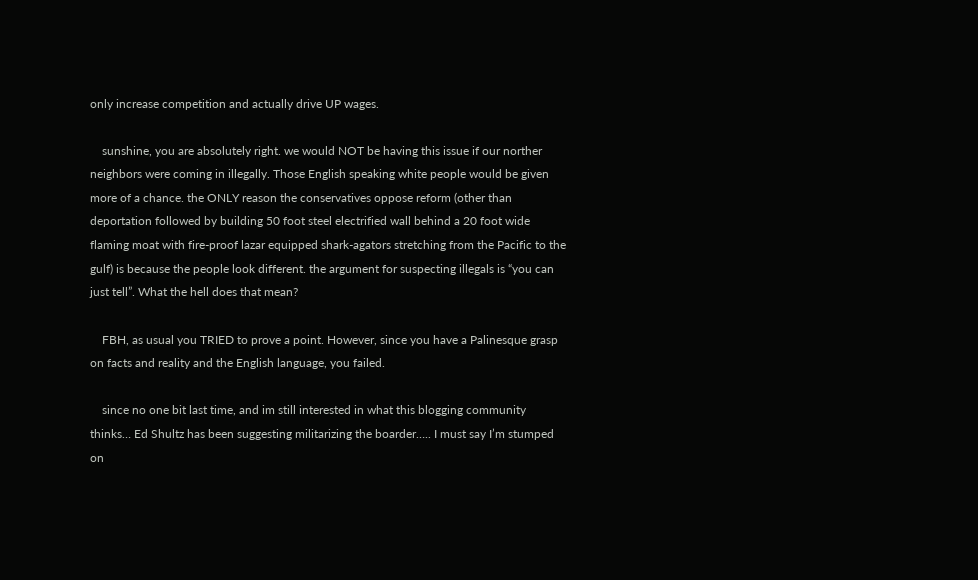only increase competition and actually drive UP wages.

    sunshine, you are absolutely right. we would NOT be having this issue if our norther neighbors were coming in illegally. Those English speaking white people would be given more of a chance. the ONLY reason the conservatives oppose reform (other than deportation followed by building 50 foot steel electrified wall behind a 20 foot wide flaming moat with fire-proof lazar equipped shark-agators stretching from the Pacific to the gulf) is because the people look different. the argument for suspecting illegals is “you can just tell”. What the hell does that mean?

    FBH, as usual you TRIED to prove a point. However, since you have a Palinesque grasp on facts and reality and the English language, you failed.

    since no one bit last time, and im still interested in what this blogging community thinks… Ed Shultz has been suggesting militarizing the boarder….. I must say I’m stumped on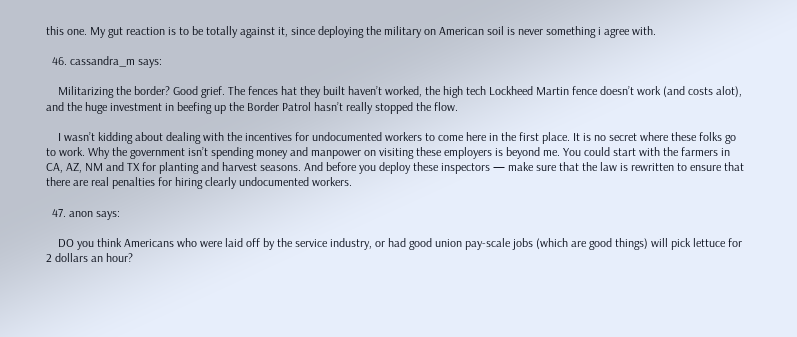this one. My gut reaction is to be totally against it, since deploying the military on American soil is never something i agree with.

  46. cassandra_m says:

    Militarizing the border? Good grief. The fences hat they built haven’t worked, the high tech Lockheed Martin fence doesn’t work (and costs alot), and the huge investment in beefing up the Border Patrol hasn’t really stopped the flow.

    I wasn’t kidding about dealing with the incentives for undocumented workers to come here in the first place. It is no secret where these folks go to work. Why the government isn’t spending money and manpower on visiting these employers is beyond me. You could start with the farmers in CA, AZ, NM and TX for planting and harvest seasons. And before you deploy these inspectors — make sure that the law is rewritten to ensure that there are real penalties for hiring clearly undocumented workers.

  47. anon says:

    DO you think Americans who were laid off by the service industry, or had good union pay-scale jobs (which are good things) will pick lettuce for 2 dollars an hour?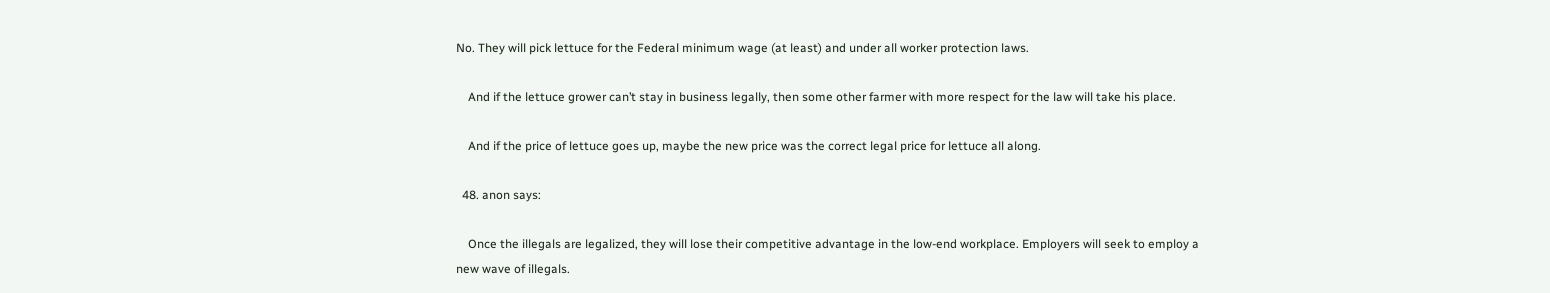No. They will pick lettuce for the Federal minimum wage (at least) and under all worker protection laws.

    And if the lettuce grower can’t stay in business legally, then some other farmer with more respect for the law will take his place.

    And if the price of lettuce goes up, maybe the new price was the correct legal price for lettuce all along.

  48. anon says:

    Once the illegals are legalized, they will lose their competitive advantage in the low-end workplace. Employers will seek to employ a new wave of illegals.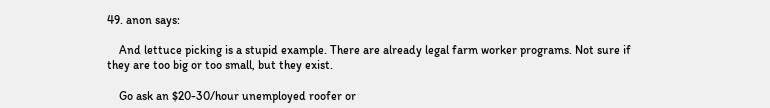49. anon says:

    And lettuce picking is a stupid example. There are already legal farm worker programs. Not sure if they are too big or too small, but they exist.

    Go ask an $20-30/hour unemployed roofer or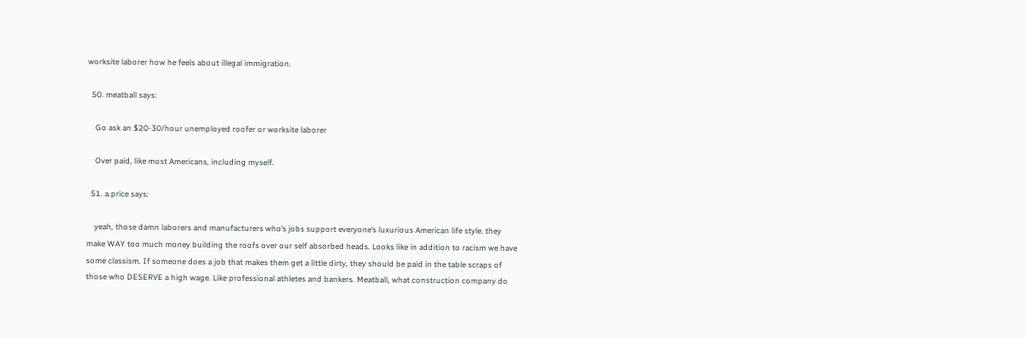worksite laborer how he feels about illegal immigration.

  50. meatball says:

    Go ask an $20-30/hour unemployed roofer or worksite laborer

    Over paid, like most Americans, including myself.

  51. a.price says:

    yeah, those damn laborers and manufacturers who’s jobs support everyone’s luxurious American life style. they make WAY too much money building the roofs over our self absorbed heads. Looks like in addition to racism we have some classism. If someone does a job that makes them get a little dirty, they should be paid in the table scraps of those who DESERVE a high wage. Like professional athletes and bankers. Meatball, what construction company do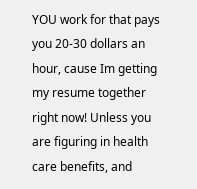YOU work for that pays you 20-30 dollars an hour, cause Im getting my resume together right now! Unless you are figuring in health care benefits, and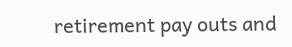retirement pay outs and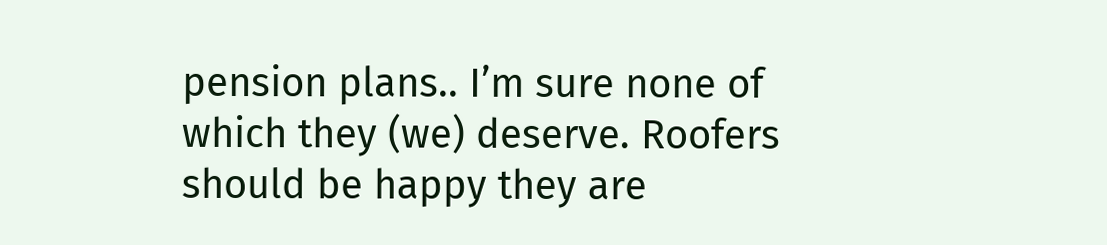pension plans.. I’m sure none of which they (we) deserve. Roofers should be happy they are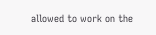allowed to work on the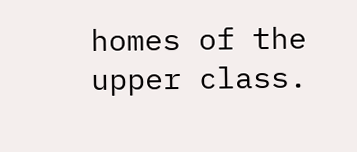homes of the upper class.